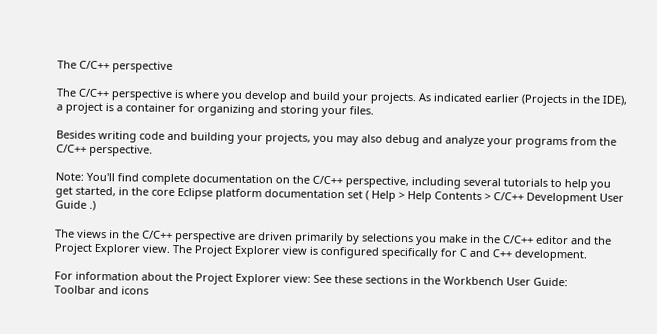The C/C++ perspective

The C/C++ perspective is where you develop and build your projects. As indicated earlier (Projects in the IDE), a project is a container for organizing and storing your files.

Besides writing code and building your projects, you may also debug and analyze your programs from the C/C++ perspective.

Note: You'll find complete documentation on the C/C++ perspective, including several tutorials to help you get started, in the core Eclipse platform documentation set ( Help > Help Contents > C/C++ Development User Guide .)

The views in the C/C++ perspective are driven primarily by selections you make in the C/C++ editor and the Project Explorer view. The Project Explorer view is configured specifically for C and C++ development.

For information about the Project Explorer view: See these sections in the Workbench User Guide:
Toolbar and icons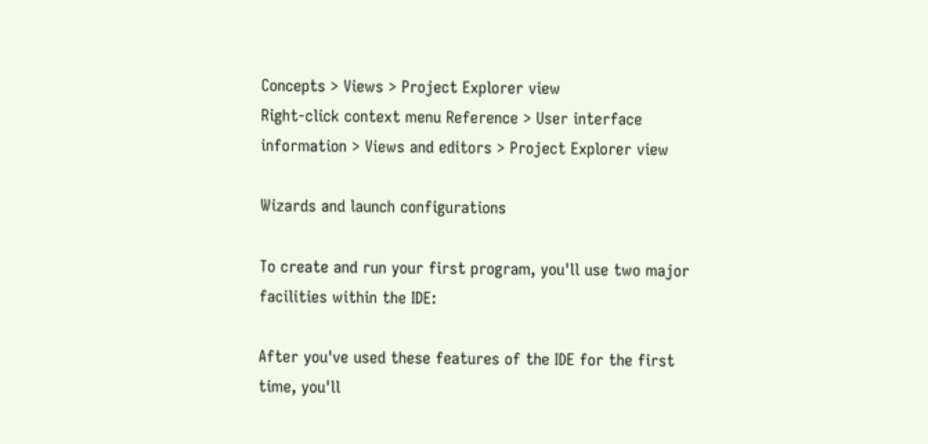Concepts > Views > Project Explorer view
Right-click context menu Reference > User interface information > Views and editors > Project Explorer view

Wizards and launch configurations

To create and run your first program, you'll use two major facilities within the IDE:

After you've used these features of the IDE for the first time, you'll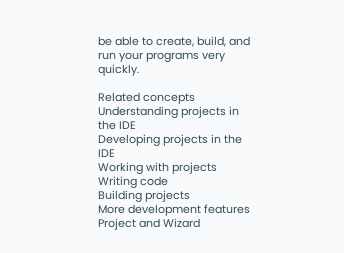be able to create, build, and run your programs very quickly.

Related concepts
Understanding projects in the IDE
Developing projects in the IDE
Working with projects
Writing code
Building projects
More development features
Project and Wizard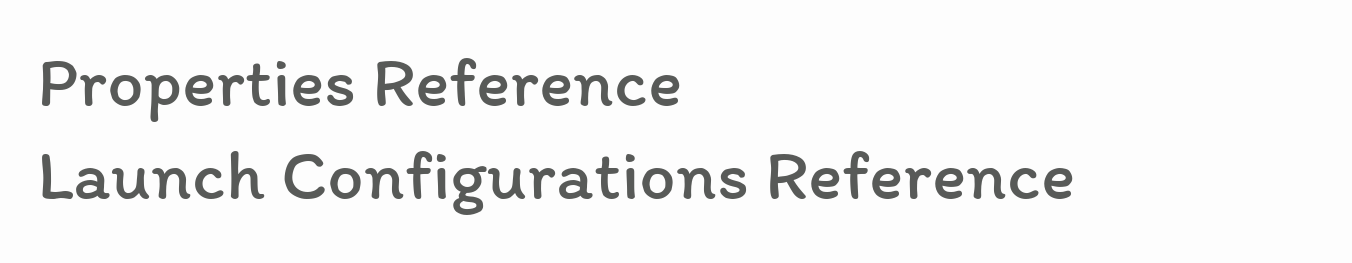Properties Reference
Launch Configurations Reference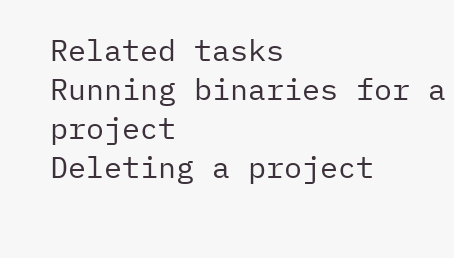Related tasks
Running binaries for a project
Deleting a project